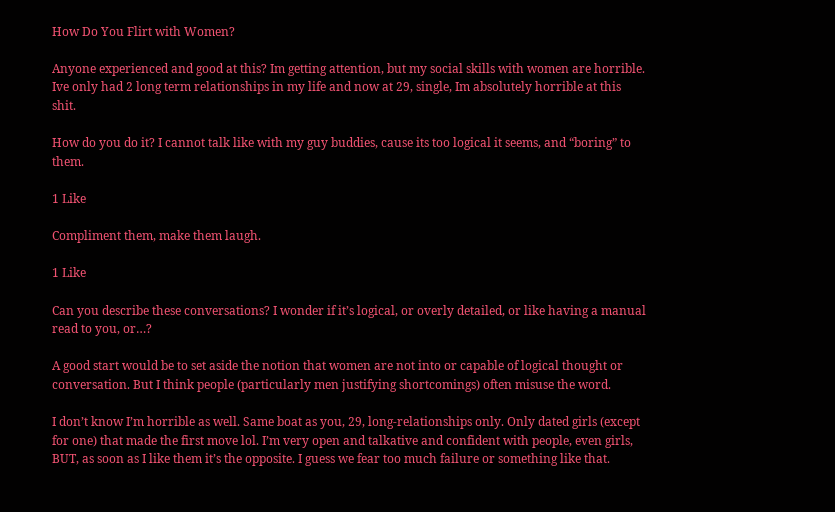How Do You Flirt with Women?

Anyone experienced and good at this? Im getting attention, but my social skills with women are horrible. Ive only had 2 long term relationships in my life and now at 29, single, Im absolutely horrible at this shit.

How do you do it? I cannot talk like with my guy buddies, cause its too logical it seems, and “boring” to them.

1 Like

Compliment them, make them laugh.

1 Like

Can you describe these conversations? I wonder if it’s logical, or overly detailed, or like having a manual read to you, or…?

A good start would be to set aside the notion that women are not into or capable of logical thought or conversation. But I think people (particularly men justifying shortcomings) often misuse the word.

I don’t know I’m horrible as well. Same boat as you, 29, long-relationships only. Only dated girls (except for one) that made the first move lol. I’m very open and talkative and confident with people, even girls, BUT, as soon as I like them it’s the opposite. I guess we fear too much failure or something like that.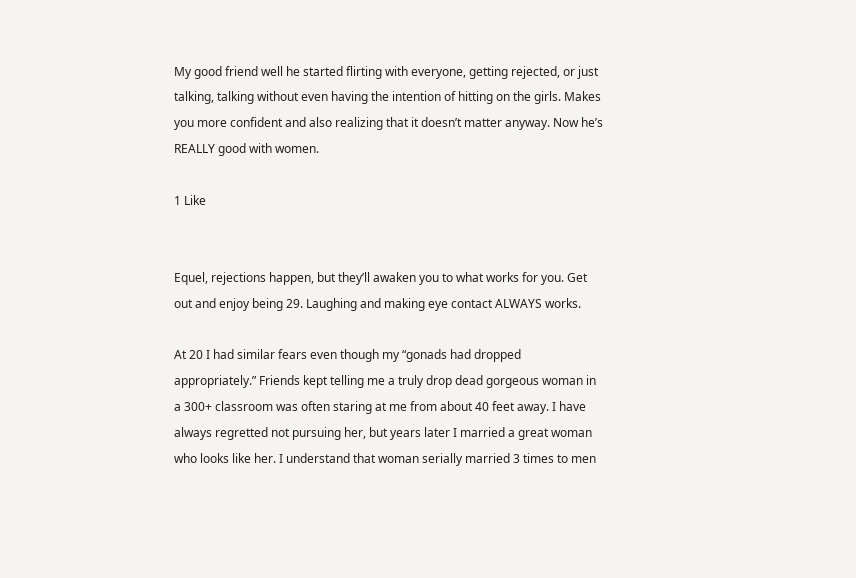My good friend well he started flirting with everyone, getting rejected, or just talking, talking without even having the intention of hitting on the girls. Makes you more confident and also realizing that it doesn’t matter anyway. Now he’s REALLY good with women.

1 Like


Equel, rejections happen, but they’ll awaken you to what works for you. Get out and enjoy being 29. Laughing and making eye contact ALWAYS works.

At 20 I had similar fears even though my “gonads had dropped appropriately.” Friends kept telling me a truly drop dead gorgeous woman in a 300+ classroom was often staring at me from about 40 feet away. I have always regretted not pursuing her, but years later I married a great woman who looks like her. I understand that woman serially married 3 times to men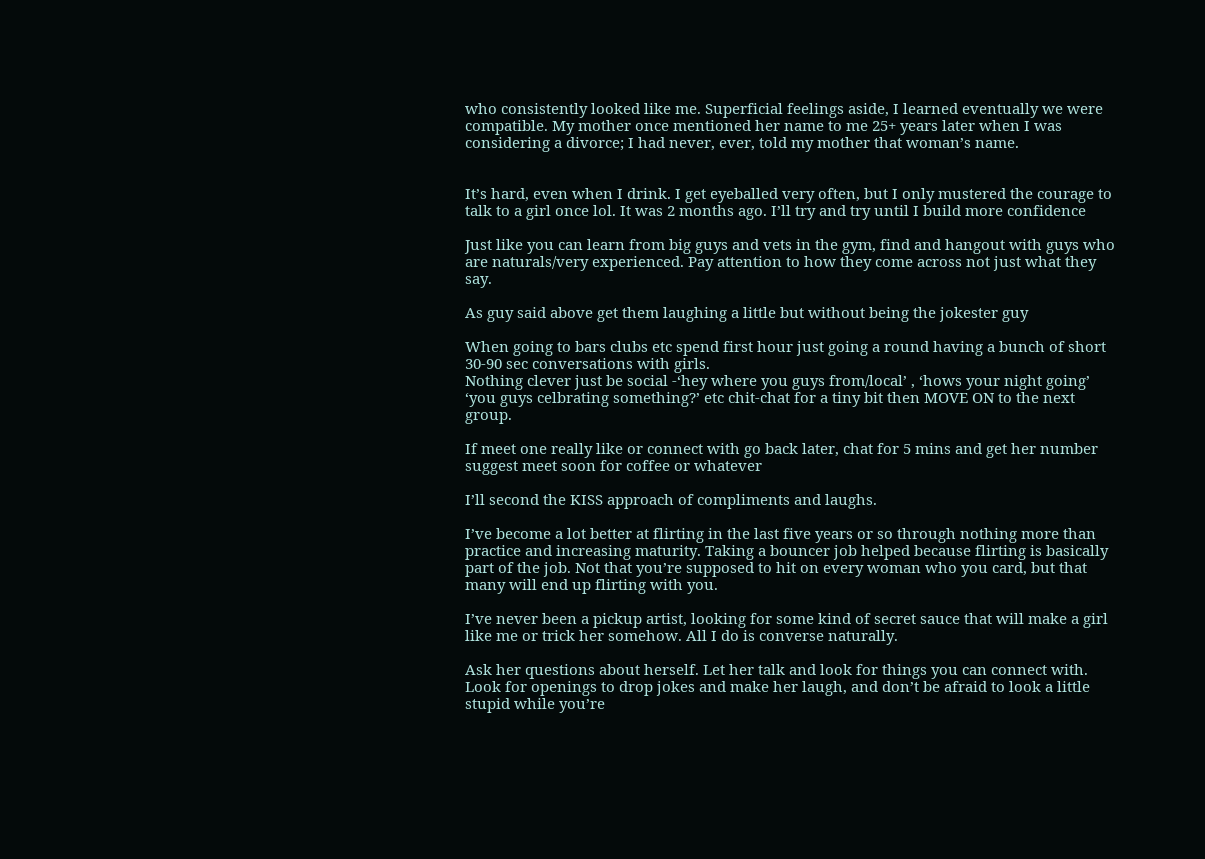who consistently looked like me. Superficial feelings aside, I learned eventually we were compatible. My mother once mentioned her name to me 25+ years later when I was considering a divorce; I had never, ever, told my mother that woman’s name.


It’s hard, even when I drink. I get eyeballed very often, but I only mustered the courage to talk to a girl once lol. It was 2 months ago. I’ll try and try until I build more confidence

Just like you can learn from big guys and vets in the gym, find and hangout with guys who are naturals/very experienced. Pay attention to how they come across not just what they say.

As guy said above get them laughing a little but without being the jokester guy

When going to bars clubs etc spend first hour just going a round having a bunch of short 30-90 sec conversations with girls.
Nothing clever just be social -‘hey where you guys from/local’ , ‘hows your night going’ ‘you guys celbrating something?’ etc chit-chat for a tiny bit then MOVE ON to the next group.

If meet one really like or connect with go back later, chat for 5 mins and get her number suggest meet soon for coffee or whatever

I’ll second the KISS approach of compliments and laughs.

I’ve become a lot better at flirting in the last five years or so through nothing more than practice and increasing maturity. Taking a bouncer job helped because flirting is basically part of the job. Not that you’re supposed to hit on every woman who you card, but that many will end up flirting with you.

I’ve never been a pickup artist, looking for some kind of secret sauce that will make a girl like me or trick her somehow. All I do is converse naturally.

Ask her questions about herself. Let her talk and look for things you can connect with. Look for openings to drop jokes and make her laugh, and don’t be afraid to look a little stupid while you’re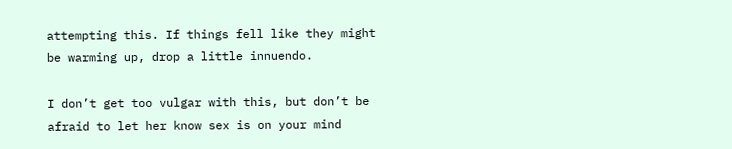attempting this. If things fell like they might be warming up, drop a little innuendo.

I don’t get too vulgar with this, but don’t be afraid to let her know sex is on your mind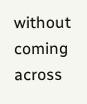without coming across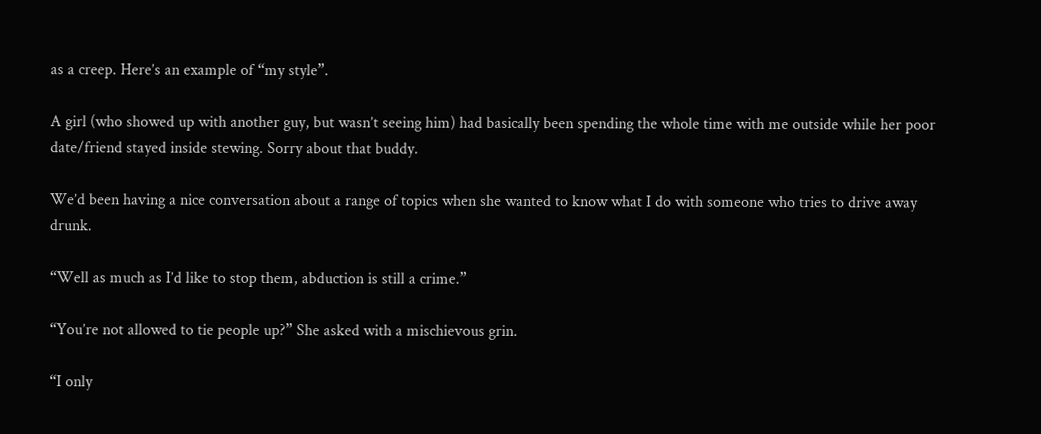as a creep. Here’s an example of “my style”.

A girl (who showed up with another guy, but wasn’t seeing him) had basically been spending the whole time with me outside while her poor date/friend stayed inside stewing. Sorry about that buddy.

We’d been having a nice conversation about a range of topics when she wanted to know what I do with someone who tries to drive away drunk.

“Well as much as I’d like to stop them, abduction is still a crime.”

“You’re not allowed to tie people up?” She asked with a mischievous grin.

“I only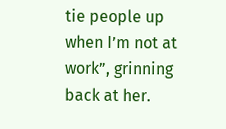tie people up when I’m not at work”, grinning back at her.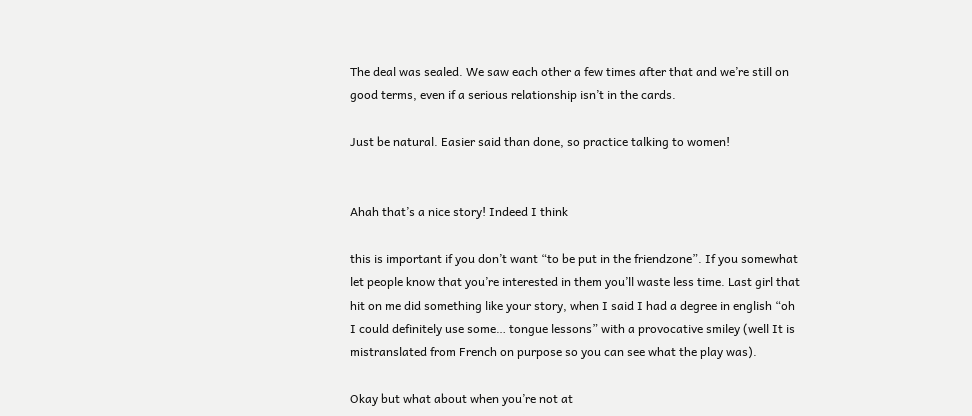The deal was sealed. We saw each other a few times after that and we’re still on good terms, even if a serious relationship isn’t in the cards.

Just be natural. Easier said than done, so practice talking to women!


Ahah that’s a nice story! Indeed I think

this is important if you don’t want “to be put in the friendzone”. If you somewhat let people know that you’re interested in them you’ll waste less time. Last girl that hit on me did something like your story, when I said I had a degree in english “oh I could definitely use some… tongue lessons” with a provocative smiley (well It is mistranslated from French on purpose so you can see what the play was).

Okay but what about when you’re not at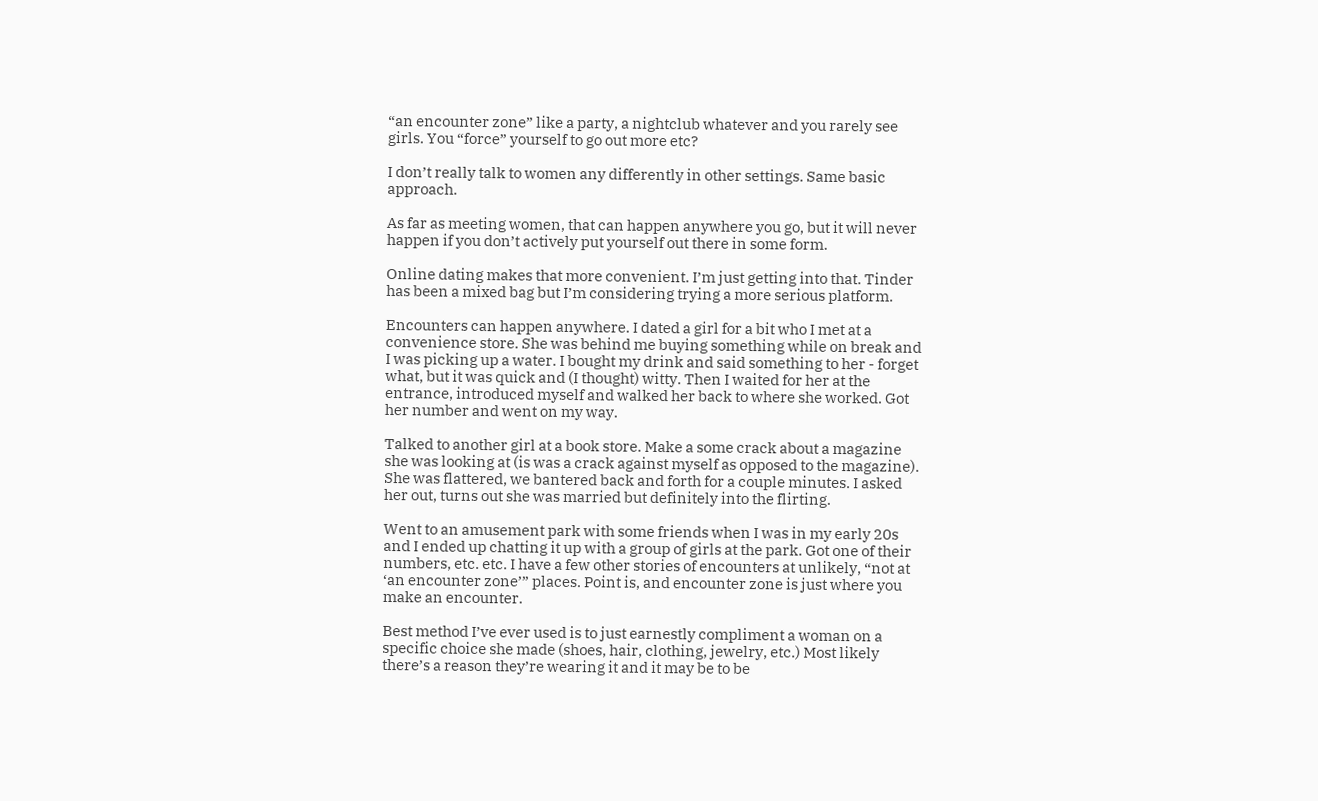“an encounter zone” like a party, a nightclub whatever and you rarely see girls. You “force” yourself to go out more etc?

I don’t really talk to women any differently in other settings. Same basic approach.

As far as meeting women, that can happen anywhere you go, but it will never happen if you don’t actively put yourself out there in some form.

Online dating makes that more convenient. I’m just getting into that. Tinder has been a mixed bag but I’m considering trying a more serious platform.

Encounters can happen anywhere. I dated a girl for a bit who I met at a convenience store. She was behind me buying something while on break and I was picking up a water. I bought my drink and said something to her - forget what, but it was quick and (I thought) witty. Then I waited for her at the entrance, introduced myself and walked her back to where she worked. Got her number and went on my way.

Talked to another girl at a book store. Make a some crack about a magazine she was looking at (is was a crack against myself as opposed to the magazine). She was flattered, we bantered back and forth for a couple minutes. I asked her out, turns out she was married but definitely into the flirting.

Went to an amusement park with some friends when I was in my early 20s and I ended up chatting it up with a group of girls at the park. Got one of their numbers, etc. etc. I have a few other stories of encounters at unlikely, “not at ‘an encounter zone’” places. Point is, and encounter zone is just where you make an encounter.

Best method I’ve ever used is to just earnestly compliment a woman on a specific choice she made (shoes, hair, clothing, jewelry, etc.) Most likely there’s a reason they’re wearing it and it may be to be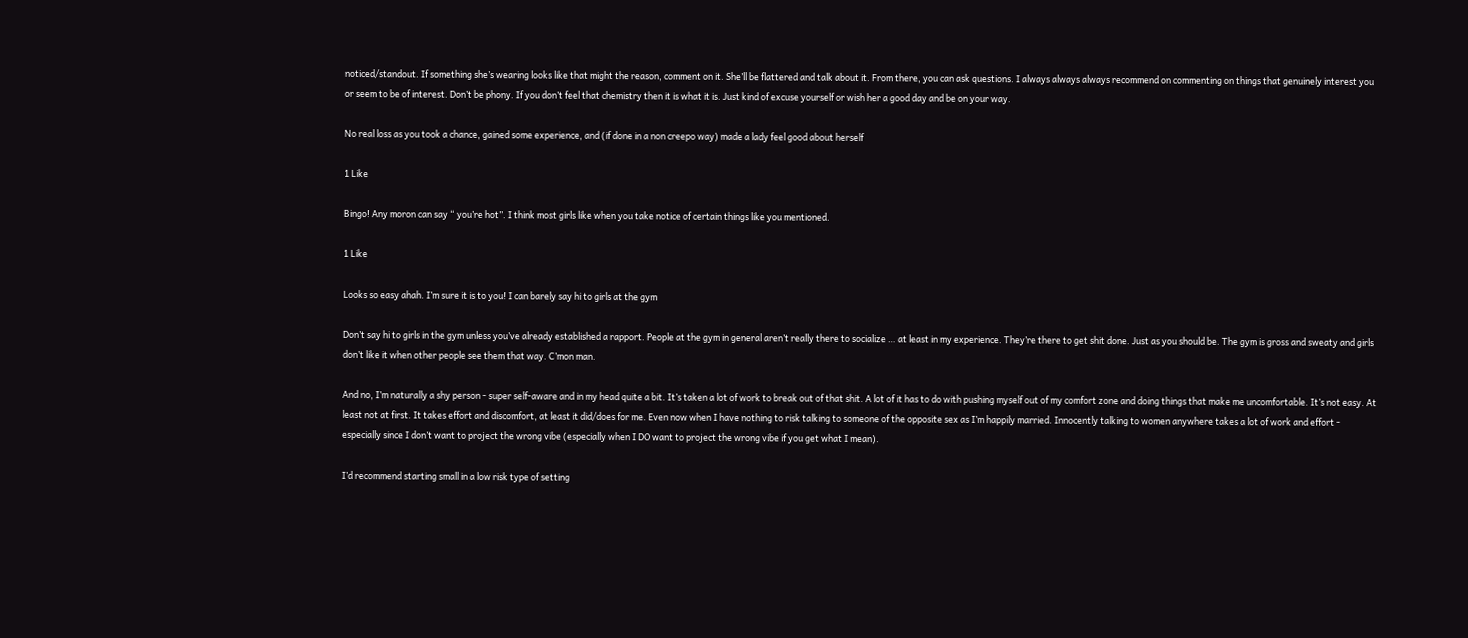noticed/standout. If something she’s wearing looks like that might the reason, comment on it. She’ll be flattered and talk about it. From there, you can ask questions. I always always always recommend on commenting on things that genuinely interest you or seem to be of interest. Don’t be phony. If you don’t feel that chemistry then it is what it is. Just kind of excuse yourself or wish her a good day and be on your way.

No real loss as you took a chance, gained some experience, and (if done in a non creepo way) made a lady feel good about herself

1 Like

Bingo! Any moron can say “ you’re hot”. I think most girls like when you take notice of certain things like you mentioned.

1 Like

Looks so easy ahah. I’m sure it is to you! I can barely say hi to girls at the gym

Don’t say hi to girls in the gym unless you’ve already established a rapport. People at the gym in general aren’t really there to socialize … at least in my experience. They’re there to get shit done. Just as you should be. The gym is gross and sweaty and girls don’t like it when other people see them that way. C’mon man.

And no, I’m naturally a shy person - super self-aware and in my head quite a bit. It’s taken a lot of work to break out of that shit. A lot of it has to do with pushing myself out of my comfort zone and doing things that make me uncomfortable. It’s not easy. At least not at first. It takes effort and discomfort, at least it did/does for me. Even now when I have nothing to risk talking to someone of the opposite sex as I’m happily married. Innocently talking to women anywhere takes a lot of work and effort - especially since I don’t want to project the wrong vibe (especially when I DO want to project the wrong vibe if you get what I mean).

I’d recommend starting small in a low risk type of setting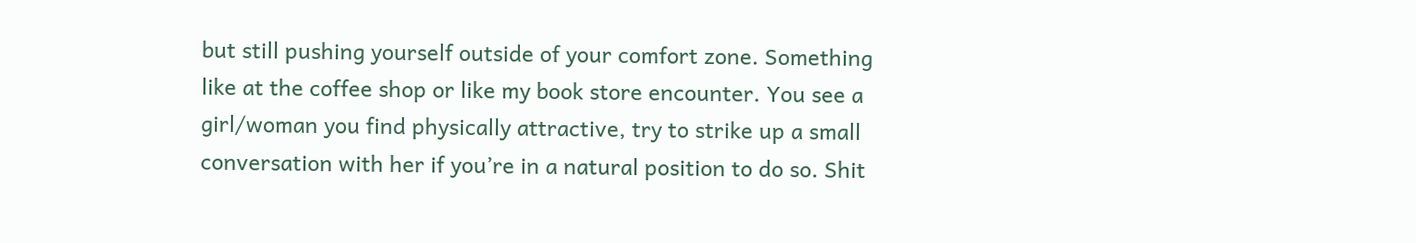but still pushing yourself outside of your comfort zone. Something like at the coffee shop or like my book store encounter. You see a girl/woman you find physically attractive, try to strike up a small conversation with her if you’re in a natural position to do so. Shit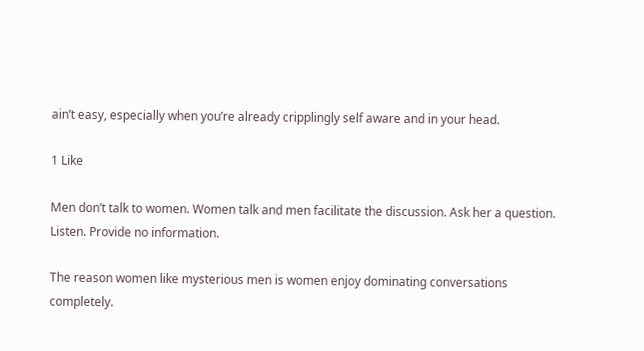ain’t easy, especially when you’re already cripplingly self aware and in your head.

1 Like

Men don’t talk to women. Women talk and men facilitate the discussion. Ask her a question. Listen. Provide no information.

The reason women like mysterious men is women enjoy dominating conversations completely.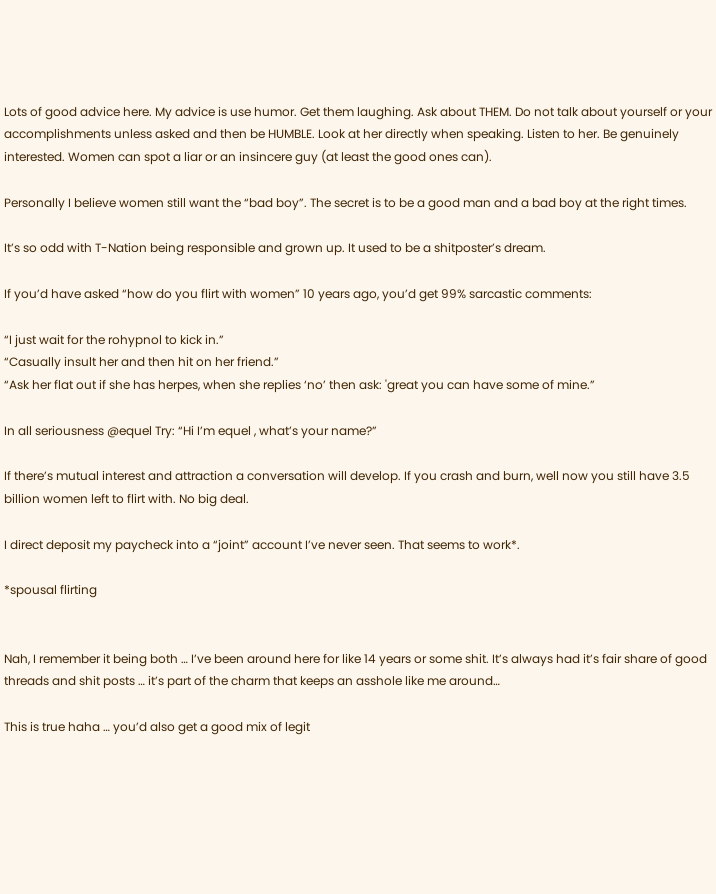Lots of good advice here. My advice is use humor. Get them laughing. Ask about THEM. Do not talk about yourself or your accomplishments unless asked and then be HUMBLE. Look at her directly when speaking. Listen to her. Be genuinely interested. Women can spot a liar or an insincere guy (at least the good ones can).

Personally I believe women still want the “bad boy”. The secret is to be a good man and a bad boy at the right times.

It’s so odd with T-Nation being responsible and grown up. It used to be a shitposter’s dream.

If you’d have asked “how do you flirt with women” 10 years ago, you’d get 99% sarcastic comments:

“I just wait for the rohypnol to kick in.”
“Casually insult her and then hit on her friend.”
“Ask her flat out if she has herpes, when she replies ‘no’ then ask: 'great you can have some of mine.”

In all seriousness @equel Try: “Hi I’m equel , what’s your name?”

If there’s mutual interest and attraction a conversation will develop. If you crash and burn, well now you still have 3.5 billion women left to flirt with. No big deal.

I direct deposit my paycheck into a “joint” account I’ve never seen. That seems to work*.

*spousal flirting


Nah, I remember it being both … I’ve been around here for like 14 years or some shit. It’s always had it’s fair share of good threads and shit posts … it’s part of the charm that keeps an asshole like me around…

This is true haha … you’d also get a good mix of legit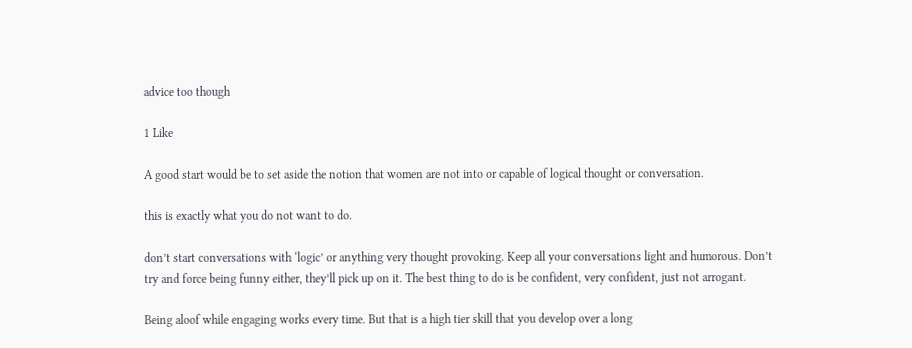advice too though

1 Like

A good start would be to set aside the notion that women are not into or capable of logical thought or conversation.

this is exactly what you do not want to do.

don’t start conversations with ‘logic’ or anything very thought provoking. Keep all your conversations light and humorous. Don’t try and force being funny either, they’ll pick up on it. The best thing to do is be confident, very confident, just not arrogant.

Being aloof while engaging works every time. But that is a high tier skill that you develop over a long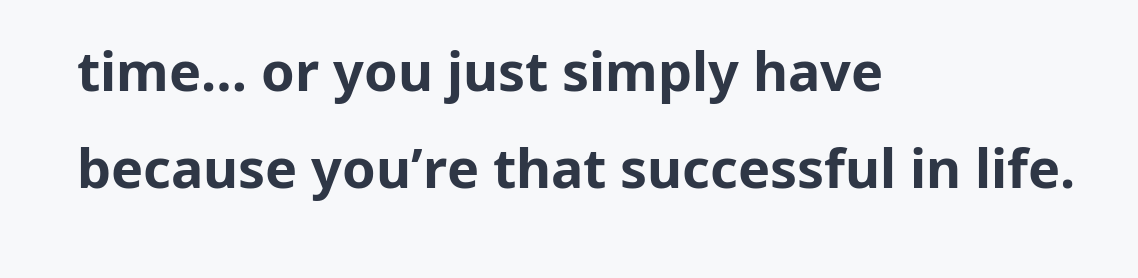time… or you just simply have because you’re that successful in life.